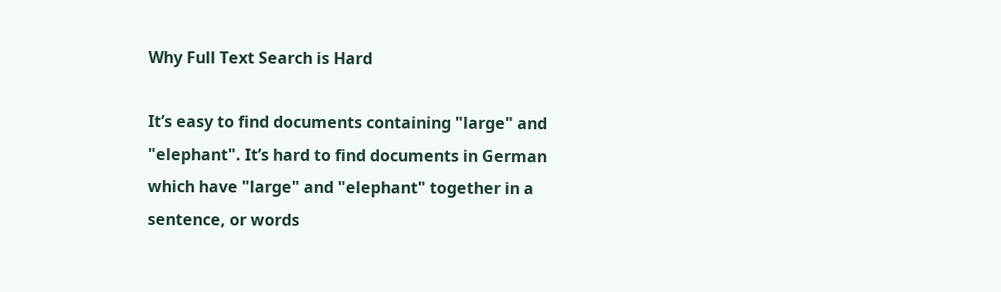Why Full Text Search is Hard

It’s easy to find documents containing "large" and "elephant". It’s hard to find documents in German which have "large" and "elephant" together in a sentence, or words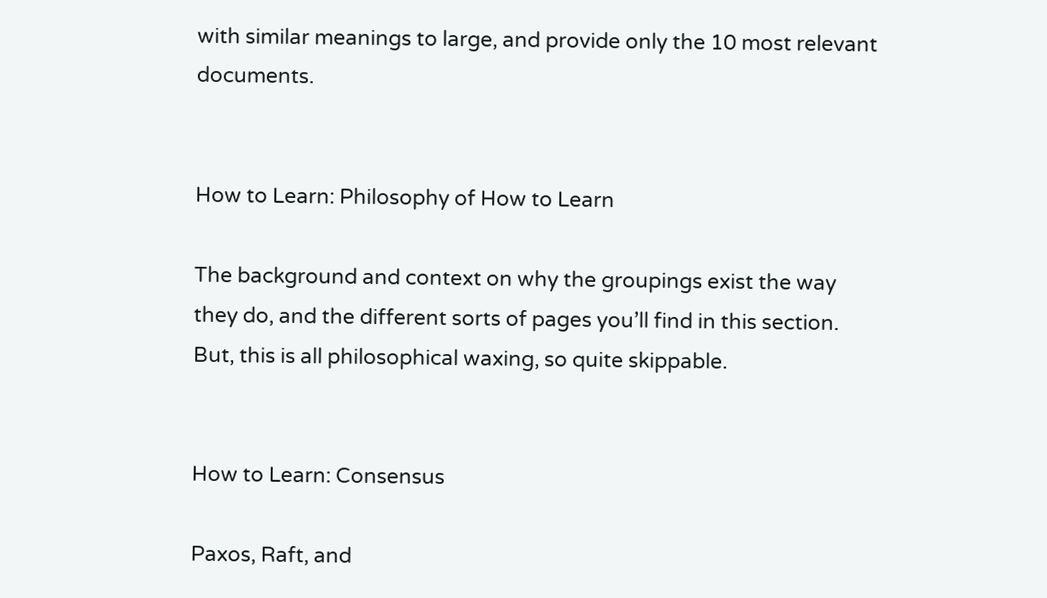with similar meanings to large, and provide only the 10 most relevant documents.


How to Learn: Philosophy of How to Learn

The background and context on why the groupings exist the way they do, and the different sorts of pages you’ll find in this section. But, this is all philosophical waxing, so quite skippable.


How to Learn: Consensus

Paxos, Raft, and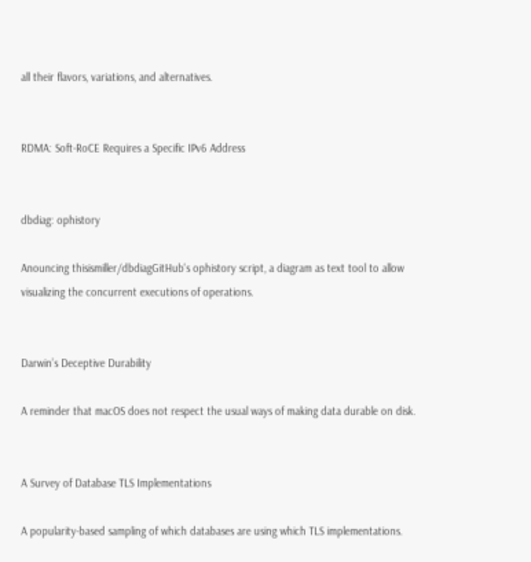all their flavors, variations, and alternatives.


RDMA: Soft-RoCE Requires a Specific IPv6 Address


dbdiag: ophistory

Anouncing thisismiller/dbdiagGitHub's ophistory script, a diagram as text tool to allow visualizing the concurrent executions of operations.


Darwin’s Deceptive Durability

A reminder that macOS does not respect the usual ways of making data durable on disk.


A Survey of Database TLS Implementations

A popularity-based sampling of which databases are using which TLS implementations.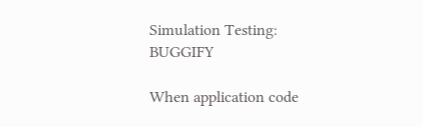Simulation Testing: BUGGIFY

When application code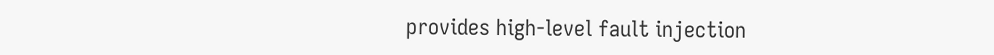provides high-level fault injection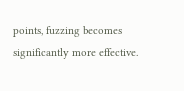points, fuzzing becomes significantly more effective.